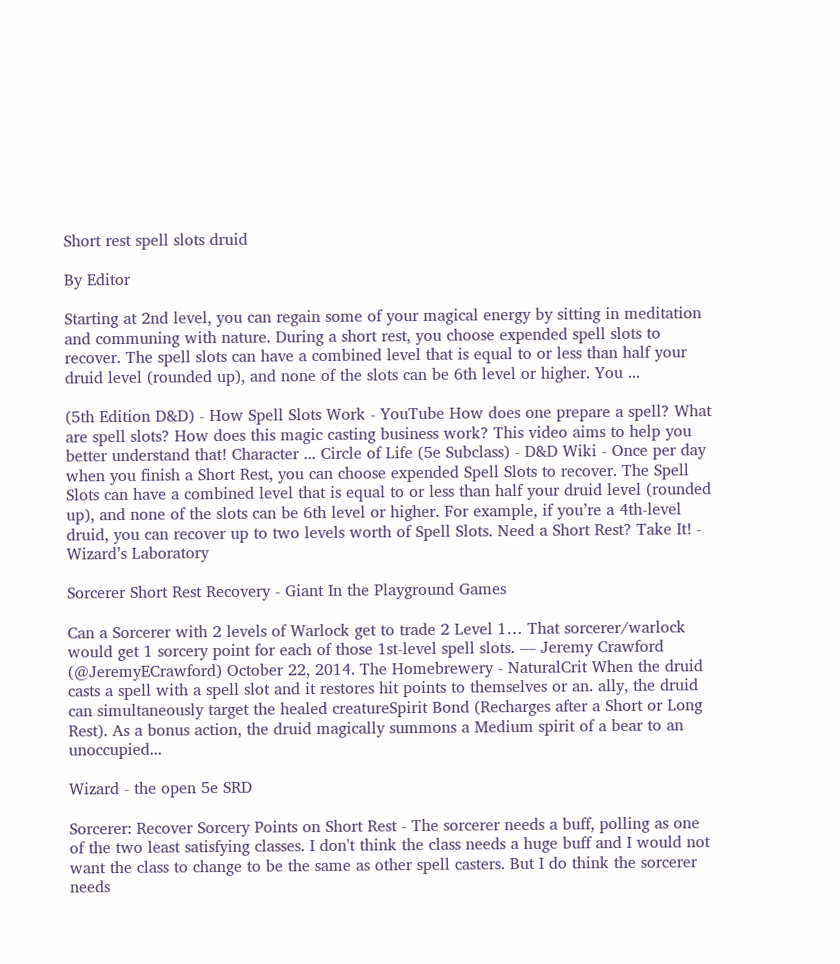Short rest spell slots druid

By Editor

Starting at 2nd level, you can regain some of your magical energy by sitting in meditation and communing with nature. During a short rest, you choose expended spell slots to recover. The spell slots can have a combined level that is equal to or less than half your druid level (rounded up), and none of the slots can be 6th level or higher. You ...

(5th Edition D&D) - How Spell Slots Work - YouTube How does one prepare a spell? What are spell slots? How does this magic casting business work? This video aims to help you better understand that! Character ... Circle of Life (5e Subclass) - D&D Wiki - Once per day when you finish a Short Rest, you can choose expended Spell Slots to recover. The Spell Slots can have a combined level that is equal to or less than half your druid level (rounded up), and none of the slots can be 6th level or higher. For example, if you’re a 4th-level druid, you can recover up to two levels worth of Spell Slots. Need a Short Rest? Take It! - Wizard’s Laboratory

Sorcerer Short Rest Recovery - Giant In the Playground Games

Can a Sorcerer with 2 levels of Warlock get to trade 2 Level 1… That sorcerer/warlock would get 1 sorcery point for each of those 1st-level spell slots. — Jeremy Crawford (@JeremyECrawford) October 22, 2014. The Homebrewery - NaturalCrit When the druid casts a spell with a spell slot and it restores hit points to themselves or an. ally, the druid can simultaneously target the healed creatureSpirit Bond (Recharges after a Short or Long Rest). As a bonus action, the druid magically summons a Medium spirit of a bear to an unoccupied...

Wizard - the open 5e SRD

Sorcerer: Recover Sorcery Points on Short Rest - The sorcerer needs a buff, polling as one of the two least satisfying classes. I don't think the class needs a huge buff and I would not want the class to change to be the same as other spell casters. But I do think the sorcerer needs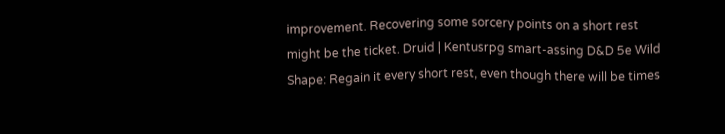improvement. Recovering some sorcery points on a short rest might be the ticket. Druid | Kentusrpg smart-assing D&D 5e Wild Shape: Regain it every short rest, even though there will be times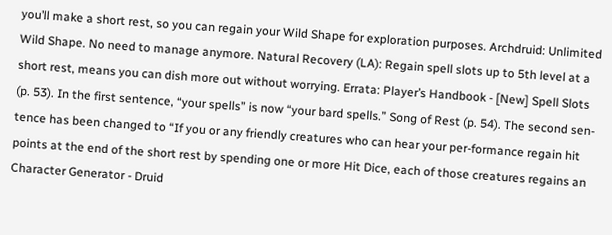you’ll make a short rest, so you can regain your Wild Shape for exploration purposes. Archdruid: Unlimited Wild Shape. No need to manage anymore. Natural Recovery (LA): Regain spell slots up to 5th level at a short rest, means you can dish more out without worrying. Errata: Player’s Handbook - [New] Spell Slots (p. 53). In the first sentence, “your spells” is now “your bard spells.” Song of Rest (p. 54). The second sen-tence has been changed to “If you or any friendly creatures who can hear your per-formance regain hit points at the end of the short rest by spending one or more Hit Dice, each of those creatures regains an Character Generator - Druid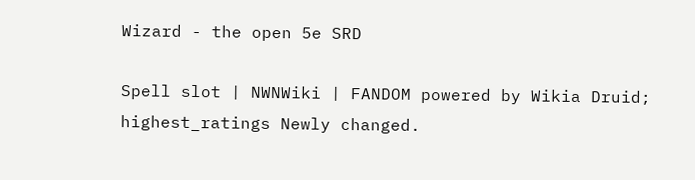Wizard - the open 5e SRD

Spell slot | NWNWiki | FANDOM powered by Wikia Druid; highest_ratings Newly changed.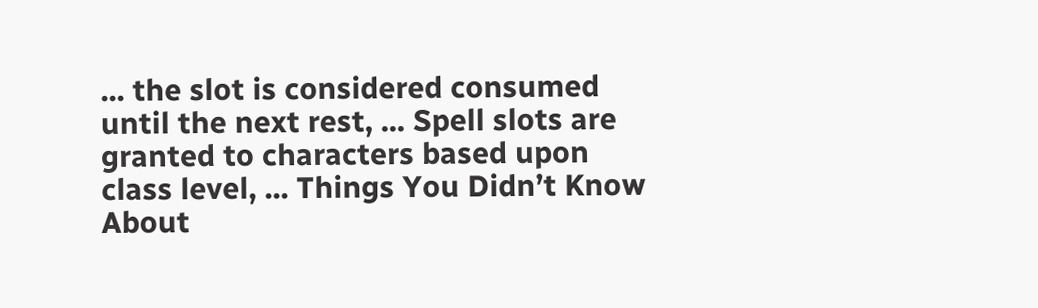... the slot is considered consumed until the next rest, ... Spell slots are granted to characters based upon class level, ... Things You Didn’t Know About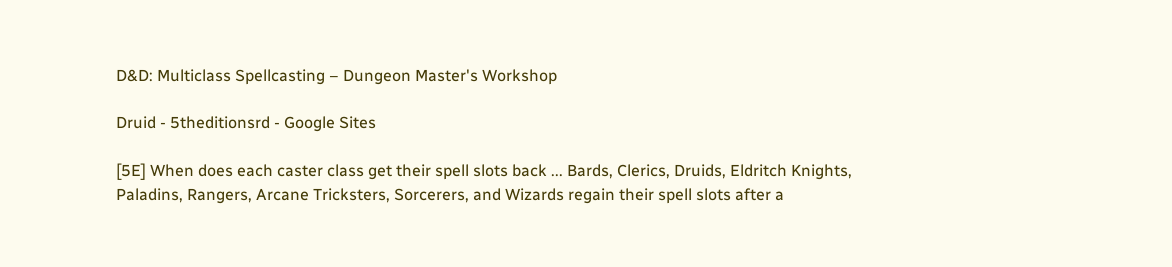D&D: Multiclass Spellcasting – Dungeon Master's Workshop

Druid - 5theditionsrd - Google Sites

[5E] When does each caster class get their spell slots back ... Bards, Clerics, Druids, Eldritch Knights, Paladins, Rangers, Arcane Tricksters, Sorcerers, and Wizards regain their spell slots after a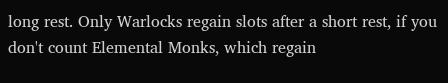long rest. Only Warlocks regain slots after a short rest, if you don't count Elemental Monks, which regain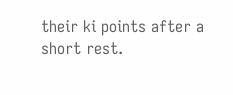their ki points after a short rest.